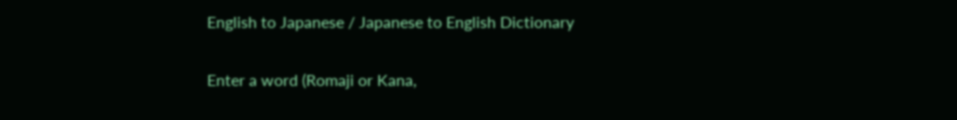English to Japanese / Japanese to English Dictionary

Enter a word (Romaji or Kana,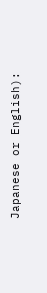Japanese or English):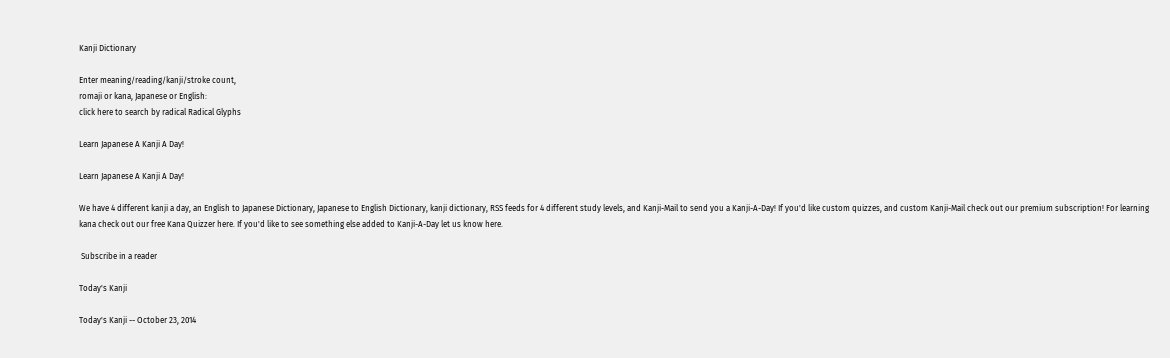Kanji Dictionary

Enter meaning/reading/kanji/stroke count,
romaji or kana, Japanese or English:
click here to search by radical Radical Glyphs

Learn Japanese A Kanji A Day!

Learn Japanese A Kanji A Day!

We have 4 different kanji a day, an English to Japanese Dictionary, Japanese to English Dictionary, kanji dictionary, RSS feeds for 4 different study levels, and Kanji-Mail to send you a Kanji-A-Day! If you'd like custom quizzes, and custom Kanji-Mail check out our premium subscription! For learning kana check out our free Kana Quizzer here. If you'd like to see something else added to Kanji-A-Day let us know here.

 Subscribe in a reader

Today's Kanji

Today's Kanji -- October 23, 2014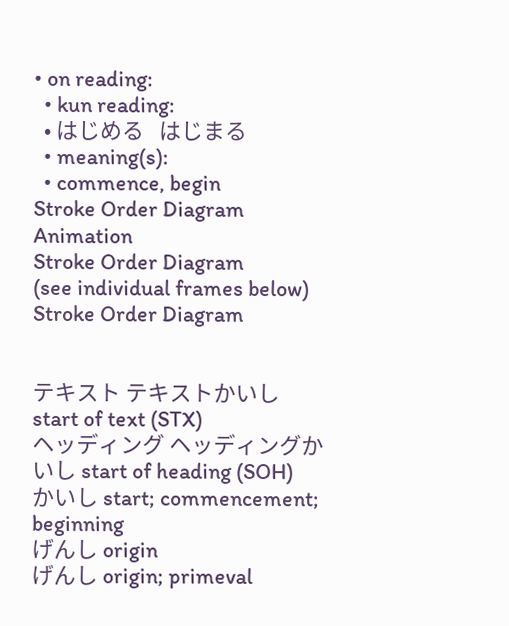• on reading:
  • kun reading:
  • はじめる   はじまる
  • meaning(s):
  • commence, begin
Stroke Order Diagram Animation
Stroke Order Diagram
(see individual frames below)
Stroke Order Diagram


テキスト テキストかいし start of text (STX)
ヘッディング ヘッディングかいし start of heading (SOH)
かいし start; commencement; beginning
げんし origin
げんし origin; primeval